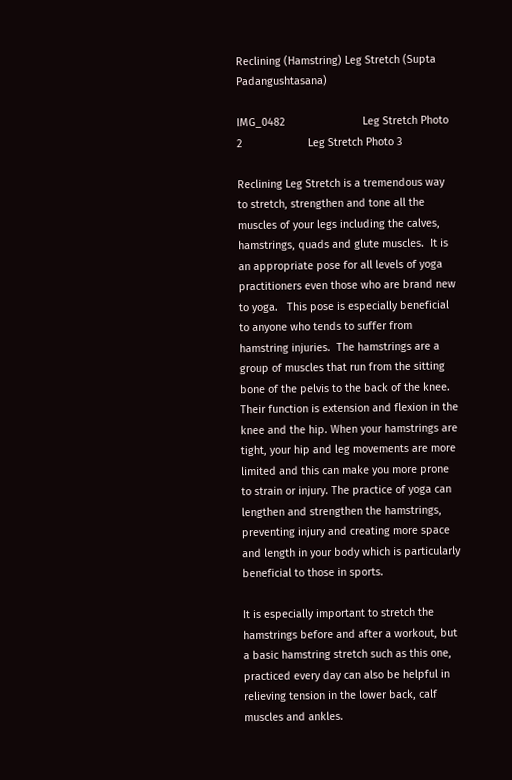Reclining (Hamstring) Leg Stretch (Supta Padangushtasana)

IMG_0482                          Leg Stretch Photo 2                      Leg Stretch Photo 3

Reclining Leg Stretch is a tremendous way to stretch, strengthen and tone all the muscles of your legs including the calves, hamstrings, quads and glute muscles.  It is an appropriate pose for all levels of yoga practitioners even those who are brand new to yoga.   This pose is especially beneficial to anyone who tends to suffer from hamstring injuries.  The hamstrings are a group of muscles that run from the sitting bone of the pelvis to the back of the knee.  Their function is extension and flexion in the knee and the hip. When your hamstrings are tight, your hip and leg movements are more limited and this can make you more prone to strain or injury. The practice of yoga can lengthen and strengthen the hamstrings, preventing injury and creating more space and length in your body which is particularly beneficial to those in sports.

It is especially important to stretch the hamstrings before and after a workout, but a basic hamstring stretch such as this one, practiced every day can also be helpful in relieving tension in the lower back, calf muscles and ankles.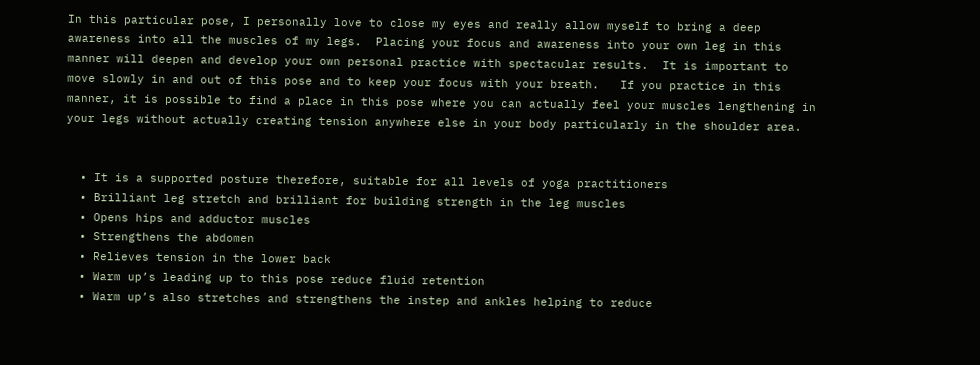In this particular pose, I personally love to close my eyes and really allow myself to bring a deep awareness into all the muscles of my legs.  Placing your focus and awareness into your own leg in this manner will deepen and develop your own personal practice with spectacular results.  It is important to move slowly in and out of this pose and to keep your focus with your breath.   If you practice in this manner, it is possible to find a place in this pose where you can actually feel your muscles lengthening in your legs without actually creating tension anywhere else in your body particularly in the shoulder area.


  • It is a supported posture therefore, suitable for all levels of yoga practitioners
  • Brilliant leg stretch and brilliant for building strength in the leg muscles
  • Opens hips and adductor muscles
  • Strengthens the abdomen
  • Relieves tension in the lower back
  • Warm up’s leading up to this pose reduce fluid retention
  • Warm up’s also stretches and strengthens the instep and ankles helping to reduce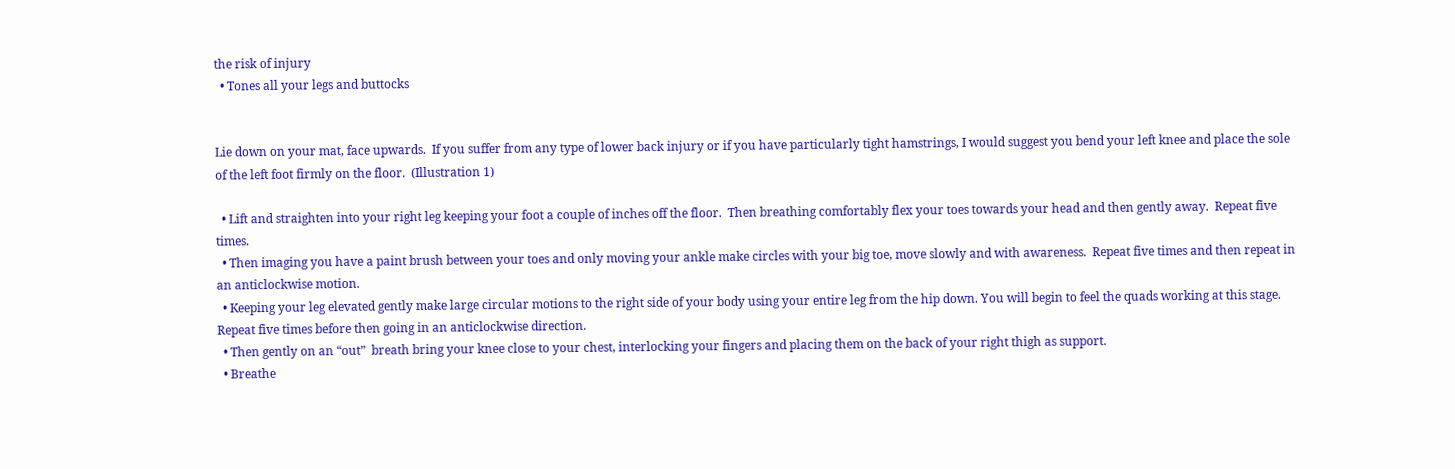the risk of injury
  • Tones all your legs and buttocks


Lie down on your mat, face upwards.  If you suffer from any type of lower back injury or if you have particularly tight hamstrings, I would suggest you bend your left knee and place the sole of the left foot firmly on the floor.  (Illustration 1)

  • Lift and straighten into your right leg keeping your foot a couple of inches off the floor.  Then breathing comfortably flex your toes towards your head and then gently away.  Repeat five times.
  • Then imaging you have a paint brush between your toes and only moving your ankle make circles with your big toe, move slowly and with awareness.  Repeat five times and then repeat in an anticlockwise motion.
  • Keeping your leg elevated gently make large circular motions to the right side of your body using your entire leg from the hip down. You will begin to feel the quads working at this stage.  Repeat five times before then going in an anticlockwise direction.
  • Then gently on an “out”  breath bring your knee close to your chest, interlocking your fingers and placing them on the back of your right thigh as support.
  • Breathe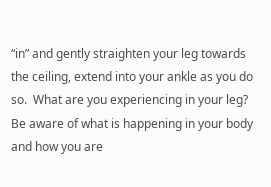“in” and gently straighten your leg towards the ceiling, extend into your ankle as you do so.  What are you experiencing in your leg?  Be aware of what is happening in your body and how you are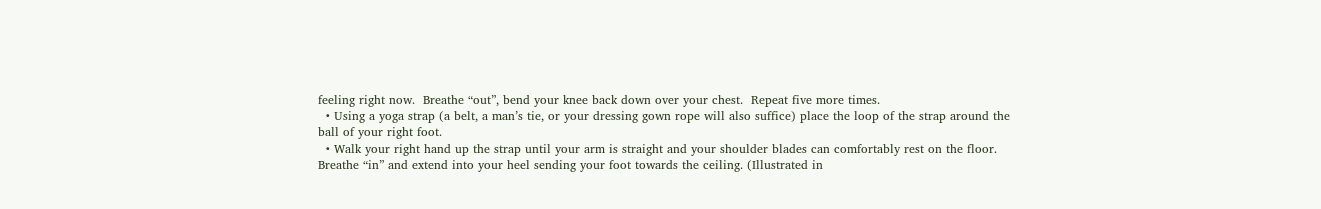feeling right now.  Breathe “out”, bend your knee back down over your chest.  Repeat five more times.
  • Using a yoga strap (a belt, a man’s tie, or your dressing gown rope will also suffice) place the loop of the strap around the ball of your right foot.
  • Walk your right hand up the strap until your arm is straight and your shoulder blades can comfortably rest on the floor.  Breathe “in” and extend into your heel sending your foot towards the ceiling. (Illustrated in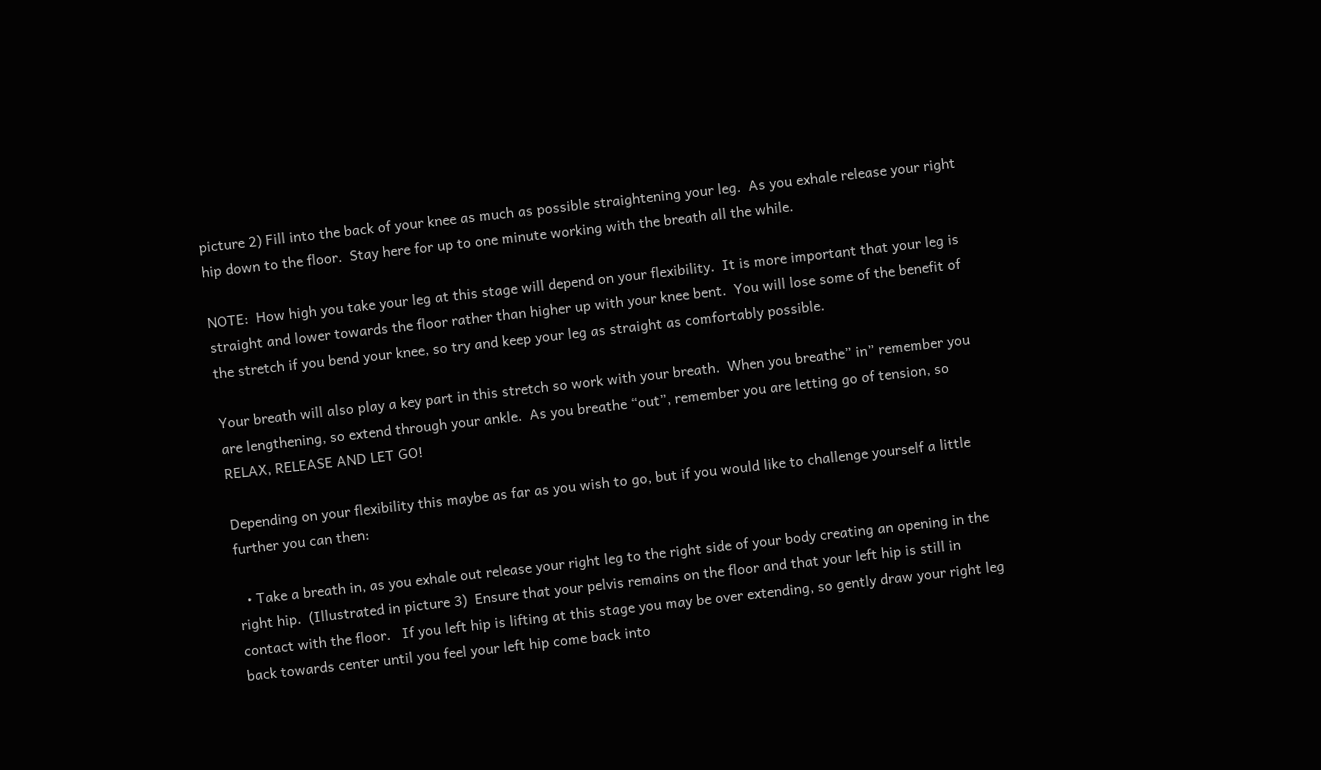picture 2) Fill into the back of your knee as much as possible straightening your leg.  As you exhale release your right hip down to the floor.  Stay here for up to one minute working with the breath all the while.

NOTE:  How high you take your leg at this stage will depend on your flexibility.  It is more important that your leg is straight and lower towards the floor rather than higher up with your knee bent.  You will lose some of the benefit of the stretch if you bend your knee, so try and keep your leg as straight as comfortably possible.

Your breath will also play a key part in this stretch so work with your breath.  When you breathe” in” remember you are lengthening, so extend through your ankle.  As you breathe “out”, remember you are letting go of tension, so RELAX, RELEASE AND LET GO!

Depending on your flexibility this maybe as far as you wish to go, but if you would like to challenge yourself a little further you can then:

  • Take a breath in, as you exhale out release your right leg to the right side of your body creating an opening in the right hip.  (Illustrated in picture 3)  Ensure that your pelvis remains on the floor and that your left hip is still in contact with the floor.   If you left hip is lifting at this stage you may be over extending, so gently draw your right leg back towards center until you feel your left hip come back into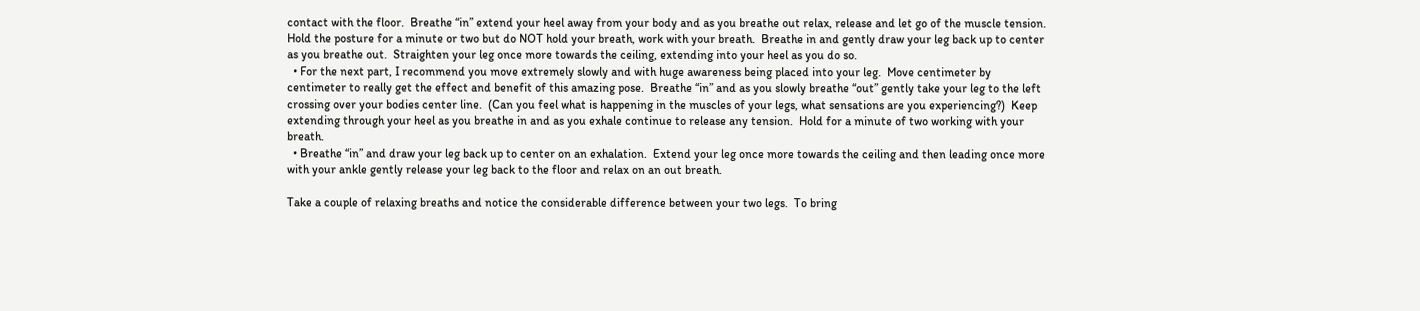contact with the floor.  Breathe “in” extend your heel away from your body and as you breathe out relax, release and let go of the muscle tension.  Hold the posture for a minute or two but do NOT hold your breath, work with your breath.  Breathe in and gently draw your leg back up to center as you breathe out.  Straighten your leg once more towards the ceiling, extending into your heel as you do so.
  • For the next part, I recommend you move extremely slowly and with huge awareness being placed into your leg.  Move centimeter by centimeter to really get the effect and benefit of this amazing pose.  Breathe “in” and as you slowly breathe “out” gently take your leg to the left crossing over your bodies center line.  (Can you feel what is happening in the muscles of your legs, what sensations are you experiencing?)  Keep extending through your heel as you breathe in and as you exhale continue to release any tension.  Hold for a minute of two working with your breath.
  • Breathe “in” and draw your leg back up to center on an exhalation.  Extend your leg once more towards the ceiling and then leading once more with your ankle gently release your leg back to the floor and relax on an out breath.

Take a couple of relaxing breaths and notice the considerable difference between your two legs.  To bring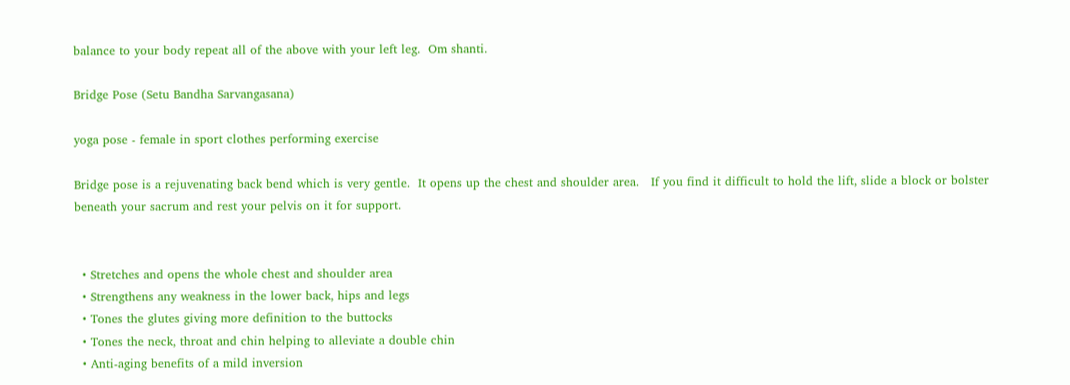balance to your body repeat all of the above with your left leg.  Om shanti.

Bridge Pose (Setu Bandha Sarvangasana)

yoga pose - female in sport clothes performing exercise

Bridge pose is a rejuvenating back bend which is very gentle.  It opens up the chest and shoulder area.   If you find it difficult to hold the lift, slide a block or bolster beneath your sacrum and rest your pelvis on it for support.


  • Stretches and opens the whole chest and shoulder area
  • Strengthens any weakness in the lower back, hips and legs
  • Tones the glutes giving more definition to the buttocks
  • Tones the neck, throat and chin helping to alleviate a double chin
  • Anti-aging benefits of a mild inversion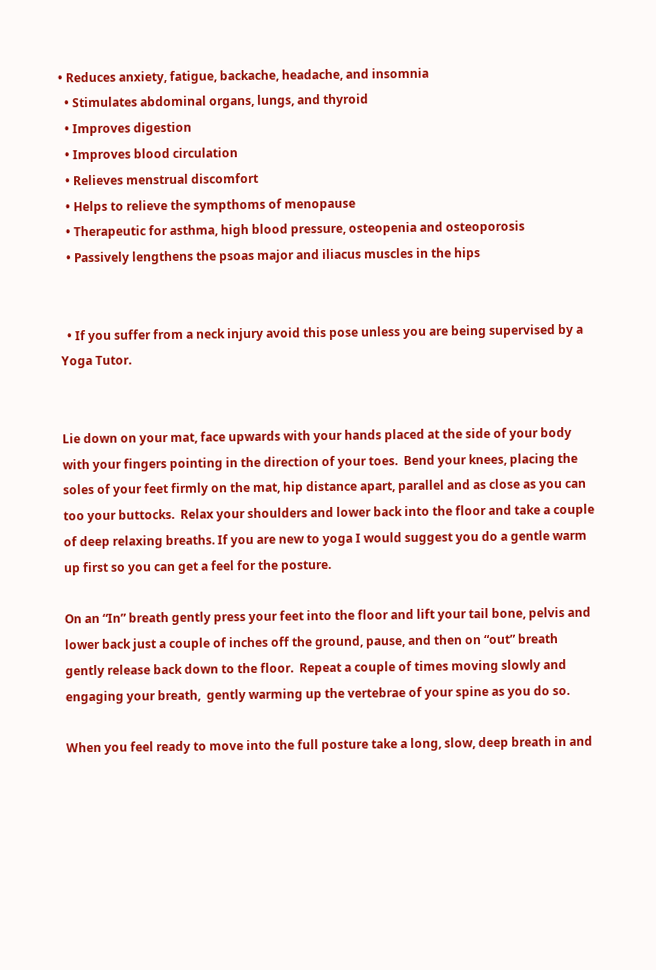• Reduces anxiety, fatigue, backache, headache, and insomnia
  • Stimulates abdominal organs, lungs, and thyroid
  • Improves digestion
  • Improves blood circulation
  • Relieves menstrual discomfort
  • Helps to relieve the sympthoms of menopause
  • Therapeutic for asthma, high blood pressure, osteopenia and osteoporosis
  • Passively lengthens the psoas major and iliacus muscles in the hips


  • If you suffer from a neck injury avoid this pose unless you are being supervised by a Yoga Tutor.


Lie down on your mat, face upwards with your hands placed at the side of your body with your fingers pointing in the direction of your toes.  Bend your knees, placing the soles of your feet firmly on the mat, hip distance apart, parallel and as close as you can too your buttocks.  Relax your shoulders and lower back into the floor and take a couple of deep relaxing breaths. If you are new to yoga I would suggest you do a gentle warm up first so you can get a feel for the posture.

On an “In” breath gently press your feet into the floor and lift your tail bone, pelvis and lower back just a couple of inches off the ground, pause, and then on “out” breath gently release back down to the floor.  Repeat a couple of times moving slowly and engaging your breath,  gently warming up the vertebrae of your spine as you do so.

When you feel ready to move into the full posture take a long, slow, deep breath in and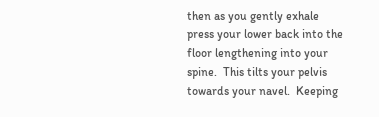then as you gently exhale press your lower back into the floor lengthening into your spine.  This tilts your pelvis towards your navel.  Keeping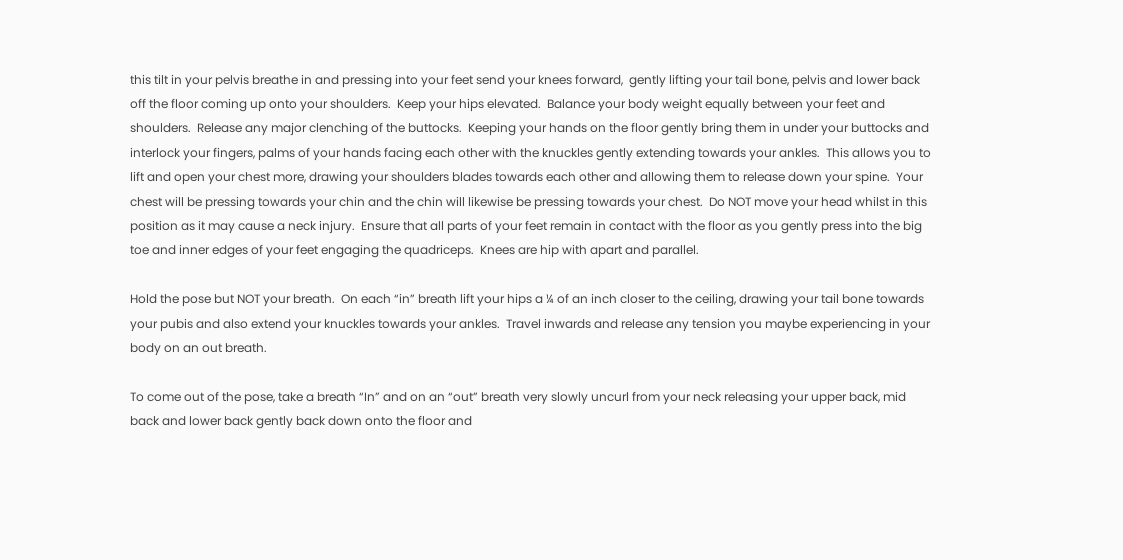this tilt in your pelvis breathe in and pressing into your feet send your knees forward,  gently lifting your tail bone, pelvis and lower back off the floor coming up onto your shoulders.  Keep your hips elevated.  Balance your body weight equally between your feet and shoulders.  Release any major clenching of the buttocks.  Keeping your hands on the floor gently bring them in under your buttocks and interlock your fingers, palms of your hands facing each other with the knuckles gently extending towards your ankles.  This allows you to lift and open your chest more, drawing your shoulders blades towards each other and allowing them to release down your spine.  Your chest will be pressing towards your chin and the chin will likewise be pressing towards your chest.  Do NOT move your head whilst in this position as it may cause a neck injury.  Ensure that all parts of your feet remain in contact with the floor as you gently press into the big toe and inner edges of your feet engaging the quadriceps.  Knees are hip with apart and parallel.

Hold the pose but NOT your breath.  On each “in” breath lift your hips a ¼ of an inch closer to the ceiling, drawing your tail bone towards your pubis and also extend your knuckles towards your ankles.  Travel inwards and release any tension you maybe experiencing in your body on an out breath.

To come out of the pose, take a breath “In” and on an “out” breath very slowly uncurl from your neck releasing your upper back, mid back and lower back gently back down onto the floor and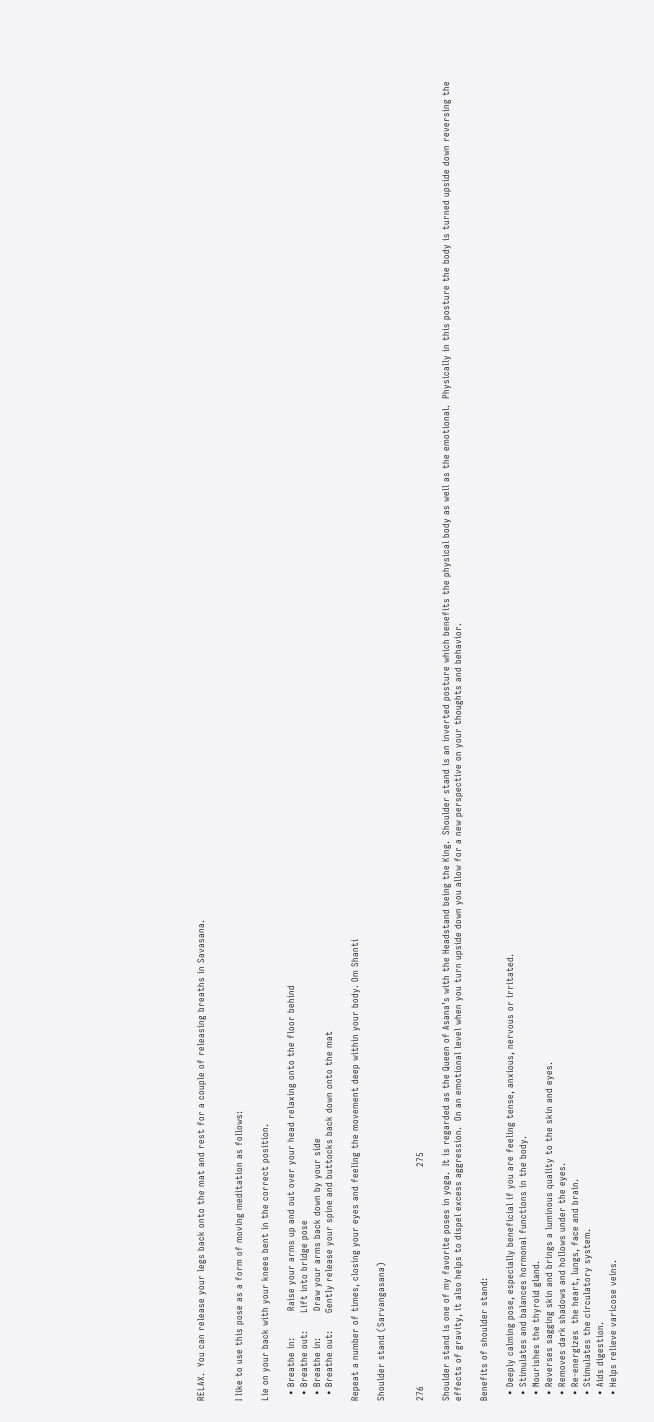RELAX.  You can release your legs back onto the mat and rest for a couple of releasing breaths in Savasana.


I like to use this pose as a form of moving meditation as follows:

Lie on your back with your knees bent in the correct position.

  • Breathe in:         Raise your arms up and out over your head relaxing onto the floor behind
  • Breathe out:      Lift into bridge pose
  • Breathe in:         Draw your arms back down by your side
  • Breathe out:      Gently release your spine and buttocks back down onto the mat

Repeat a number of times, closing your eyes and feeling the movement deep within your body. Om Shanti

Shoulder stand (Sarvangasana)


276                                                                         275

Shoulder stand is one of my favorite poses in yoga.  It is regarded as the Queen of Asana’s with the Headstand being the King.  Shoulder stand is an inverted posture which benefits the physical body as well as the emotional.  Physically in this posture the body is turned upside down reversing the effects of gravity, it also helps to dispel excess aggression.  On an emotional level when you turn upside down you allow for a new perspective on your thoughts and behavior.

Benefits of shoulder stand:

  • Deeply calming pose, especially beneficial if you are feeling tense, anxious, nervous or irritated.
  • Stimulates and balances hormonal functions in the body.
  • Nourishes the thyroid gland.
  • Reverses sagging skin and brings a luminous quality to the skin and eyes.
  • Removes dark shadows and hollows under the eyes.
  • Re-energizes  the heart, lungs, face and brain.
  • Stimulates the circulatory system.
  • Aids digestion.
  • Helps relieve varicose veins.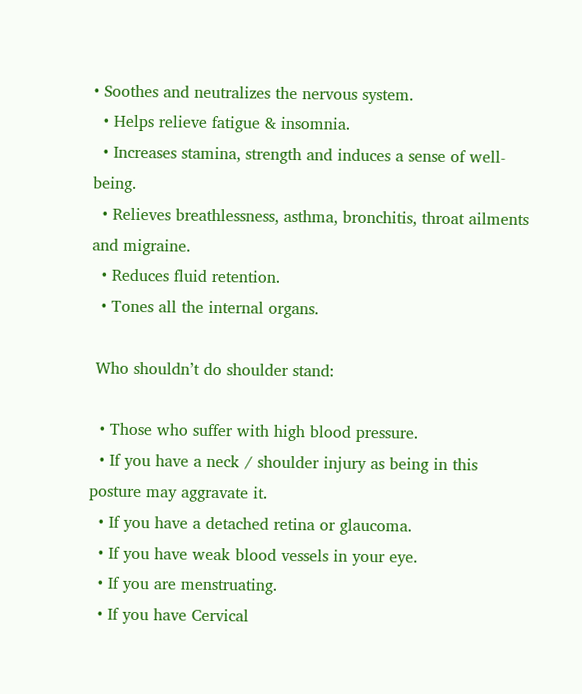• Soothes and neutralizes the nervous system.
  • Helps relieve fatigue & insomnia.
  • Increases stamina, strength and induces a sense of well-being.
  • Relieves breathlessness, asthma, bronchitis, throat ailments and migraine.
  • Reduces fluid retention.
  • Tones all the internal organs.

 Who shouldn’t do shoulder stand:

  • Those who suffer with high blood pressure.
  • If you have a neck / shoulder injury as being in this posture may aggravate it.
  • If you have a detached retina or glaucoma.
  • If you have weak blood vessels in your eye.
  • If you are menstruating.
  • If you have Cervical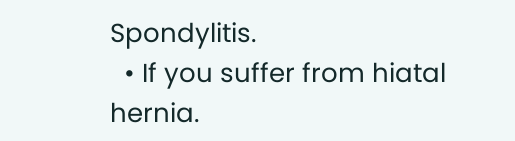Spondylitis.
  • If you suffer from hiatal hernia.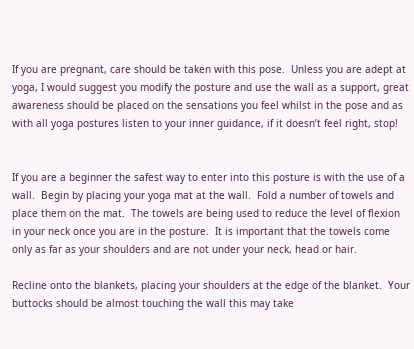If you are pregnant, care should be taken with this pose.  Unless you are adept at yoga, I would suggest you modify the posture and use the wall as a support, great awareness should be placed on the sensations you feel whilst in the pose and as with all yoga postures listen to your inner guidance, if it doesn’t feel right, stop!


If you are a beginner the safest way to enter into this posture is with the use of a wall.  Begin by placing your yoga mat at the wall.  Fold a number of towels and place them on the mat.  The towels are being used to reduce the level of flexion in your neck once you are in the posture.  It is important that the towels come only as far as your shoulders and are not under your neck, head or hair.

Recline onto the blankets, placing your shoulders at the edge of the blanket.  Your buttocks should be almost touching the wall this may take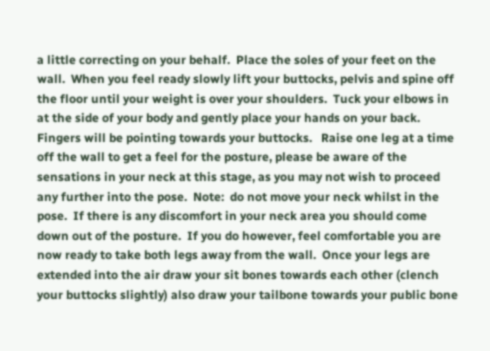a little correcting on your behalf.  Place the soles of your feet on the wall.  When you feel ready slowly lift your buttocks, pelvis and spine off the floor until your weight is over your shoulders.  Tuck your elbows in at the side of your body and gently place your hands on your back.  Fingers will be pointing towards your buttocks.   Raise one leg at a time off the wall to get a feel for the posture, please be aware of the sensations in your neck at this stage, as you may not wish to proceed any further into the pose.  Note:  do not move your neck whilst in the pose.  If there is any discomfort in your neck area you should come down out of the posture.  If you do however, feel comfortable you are now ready to take both legs away from the wall.  Once your legs are extended into the air draw your sit bones towards each other (clench your buttocks slightly) also draw your tailbone towards your public bone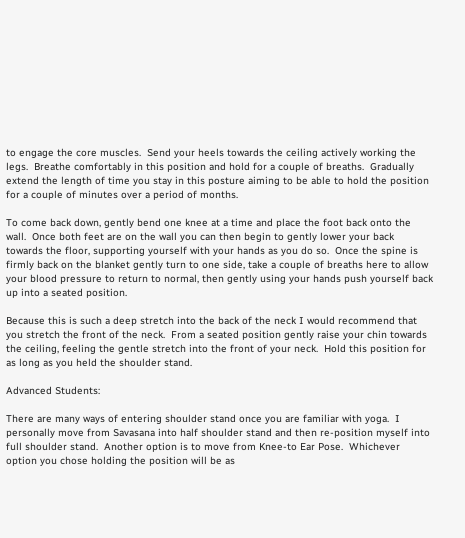to engage the core muscles.  Send your heels towards the ceiling actively working the legs.  Breathe comfortably in this position and hold for a couple of breaths.  Gradually extend the length of time you stay in this posture aiming to be able to hold the position for a couple of minutes over a period of months.

To come back down, gently bend one knee at a time and place the foot back onto the wall.  Once both feet are on the wall you can then begin to gently lower your back towards the floor, supporting yourself with your hands as you do so.  Once the spine is firmly back on the blanket gently turn to one side, take a couple of breaths here to allow your blood pressure to return to normal, then gently using your hands push yourself back up into a seated position.

Because this is such a deep stretch into the back of the neck I would recommend that you stretch the front of the neck.  From a seated position gently raise your chin towards the ceiling, feeling the gentle stretch into the front of your neck.  Hold this position for as long as you held the shoulder stand.

Advanced Students:

There are many ways of entering shoulder stand once you are familiar with yoga.  I personally move from Savasana into half shoulder stand and then re-position myself into full shoulder stand.  Another option is to move from Knee-to Ear Pose.  Whichever option you chose holding the position will be as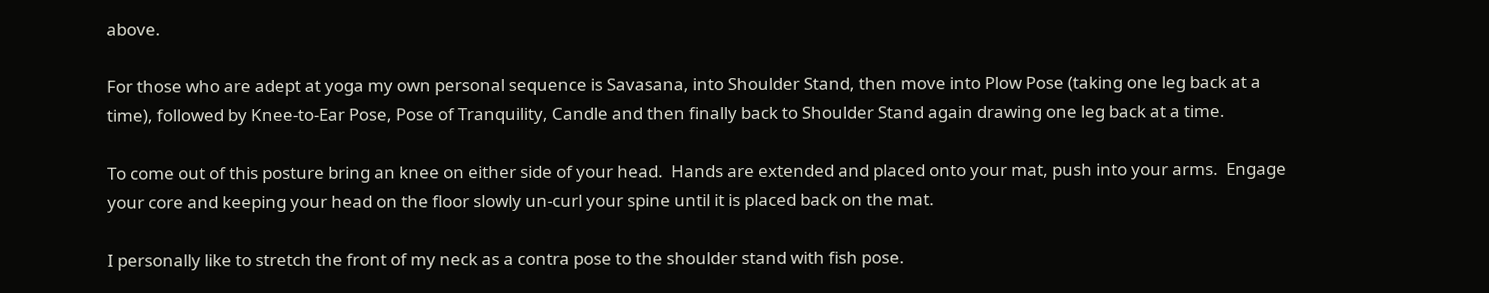above.

For those who are adept at yoga my own personal sequence is Savasana, into Shoulder Stand, then move into Plow Pose (taking one leg back at a time), followed by Knee-to-Ear Pose, Pose of Tranquility, Candle and then finally back to Shoulder Stand again drawing one leg back at a time.

To come out of this posture bring an knee on either side of your head.  Hands are extended and placed onto your mat, push into your arms.  Engage your core and keeping your head on the floor slowly un-curl your spine until it is placed back on the mat.

I personally like to stretch the front of my neck as a contra pose to the shoulder stand with fish pose.